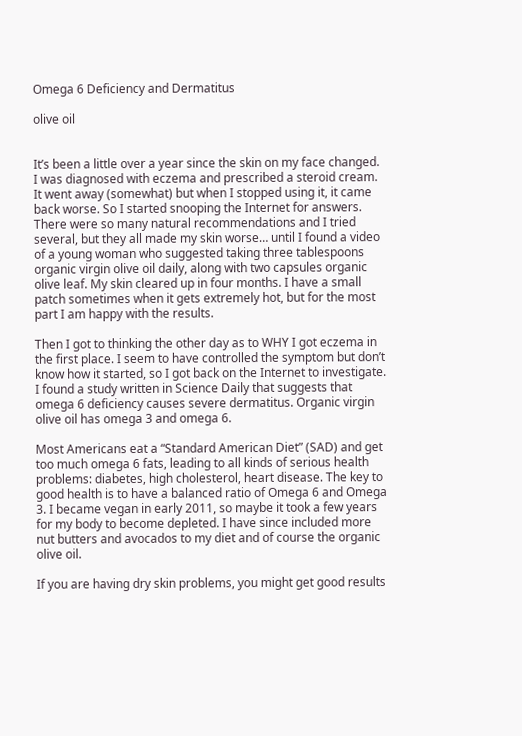Omega 6 Deficiency and Dermatitus

olive oil


It’s been a little over a year since the skin on my face changed.  I was diagnosed with eczema and prescribed a steroid cream. It went away (somewhat) but when I stopped using it, it came back worse. So I started snooping the Internet for answers. There were so many natural recommendations and I tried several, but they all made my skin worse… until I found a video of a young woman who suggested taking three tablespoons organic virgin olive oil daily, along with two capsules organic olive leaf. My skin cleared up in four months. I have a small patch sometimes when it gets extremely hot, but for the most part I am happy with the results.

Then I got to thinking the other day as to WHY I got eczema in the first place. I seem to have controlled the symptom but don’t know how it started, so I got back on the Internet to investigate. I found a study written in Science Daily that suggests that omega 6 deficiency causes severe dermatitus. Organic virgin olive oil has omega 3 and omega 6.

Most Americans eat a “Standard American Diet” (SAD) and get too much omega 6 fats, leading to all kinds of serious health problems: diabetes, high cholesterol, heart disease. The key to good health is to have a balanced ratio of Omega 6 and Omega 3. I became vegan in early 2011, so maybe it took a few years for my body to become depleted. I have since included more nut butters and avocados to my diet and of course the organic olive oil.

If you are having dry skin problems, you might get good results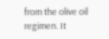from the olive oil regimen. It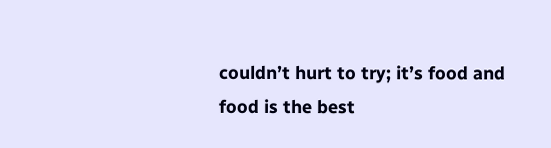couldn’t hurt to try; it’s food and food is the best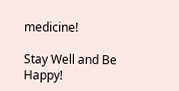medicine!

Stay Well and Be Happy!